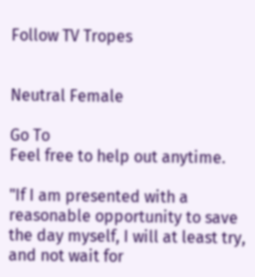Follow TV Tropes


Neutral Female

Go To
Feel free to help out anytime.

"If I am presented with a reasonable opportunity to save the day myself, I will at least try, and not wait for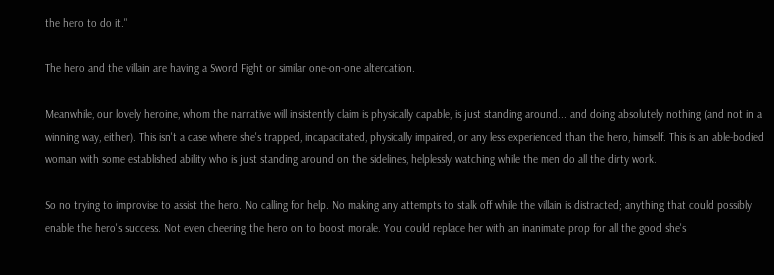the hero to do it."

The hero and the villain are having a Sword Fight or similar one-on-one altercation.

Meanwhile, our lovely heroine, whom the narrative will insistently claim is physically capable, is just standing around... and doing absolutely nothing (and not in a winning way, either). This isn't a case where she's trapped, incapacitated, physically impaired, or any less experienced than the hero, himself. This is an able-bodied woman with some established ability who is just standing around on the sidelines, helplessly watching while the men do all the dirty work.

So no trying to improvise to assist the hero. No calling for help. No making any attempts to stalk off while the villain is distracted; anything that could possibly enable the hero's success. Not even cheering the hero on to boost morale. You could replace her with an inanimate prop for all the good she's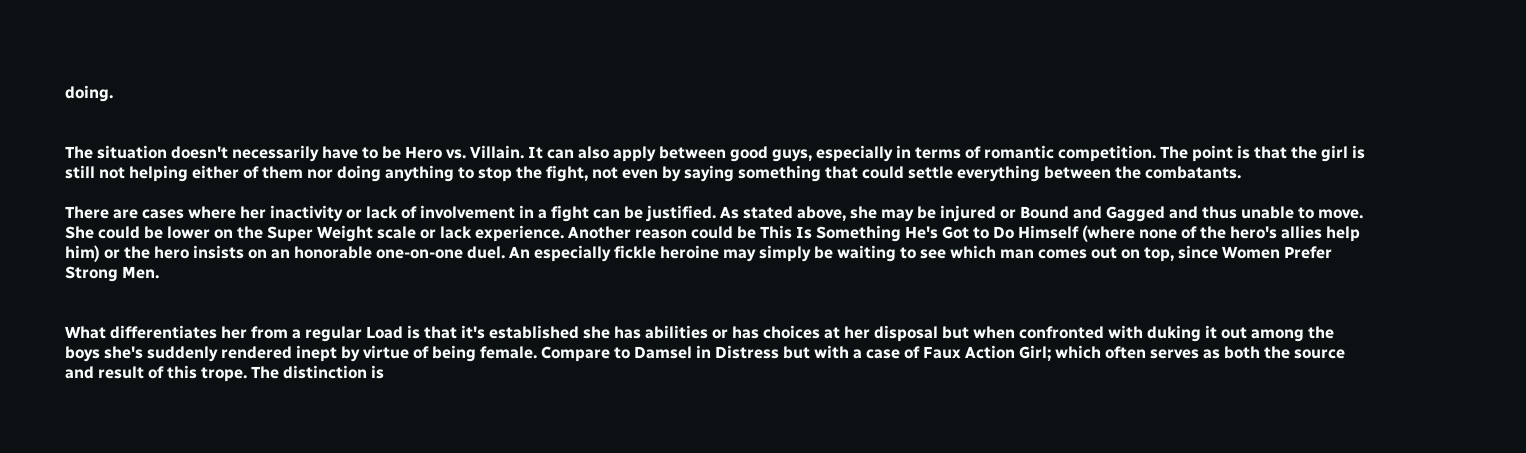doing.


The situation doesn't necessarily have to be Hero vs. Villain. It can also apply between good guys, especially in terms of romantic competition. The point is that the girl is still not helping either of them nor doing anything to stop the fight, not even by saying something that could settle everything between the combatants.

There are cases where her inactivity or lack of involvement in a fight can be justified. As stated above, she may be injured or Bound and Gagged and thus unable to move. She could be lower on the Super Weight scale or lack experience. Another reason could be This Is Something He's Got to Do Himself (where none of the hero's allies help him) or the hero insists on an honorable one-on-one duel. An especially fickle heroine may simply be waiting to see which man comes out on top, since Women Prefer Strong Men.


What differentiates her from a regular Load is that it's established she has abilities or has choices at her disposal but when confronted with duking it out among the boys she's suddenly rendered inept by virtue of being female. Compare to Damsel in Distress but with a case of Faux Action Girl; which often serves as both the source and result of this trope. The distinction is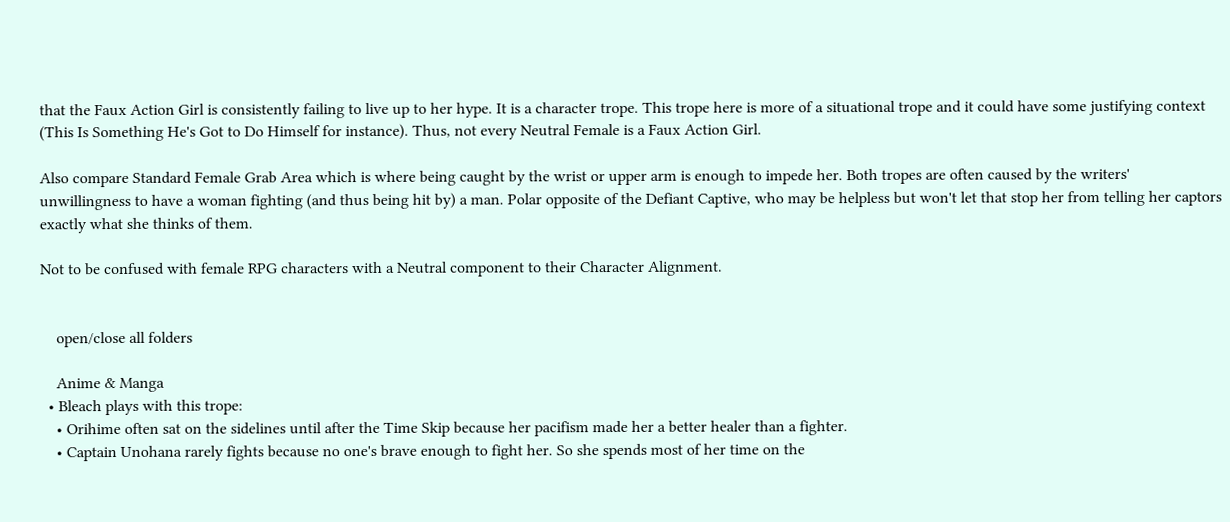that the Faux Action Girl is consistently failing to live up to her hype. It is a character trope. This trope here is more of a situational trope and it could have some justifying context (This Is Something He's Got to Do Himself for instance). Thus, not every Neutral Female is a Faux Action Girl.

Also compare Standard Female Grab Area which is where being caught by the wrist or upper arm is enough to impede her. Both tropes are often caused by the writers' unwillingness to have a woman fighting (and thus being hit by) a man. Polar opposite of the Defiant Captive, who may be helpless but won't let that stop her from telling her captors exactly what she thinks of them.

Not to be confused with female RPG characters with a Neutral component to their Character Alignment.


    open/close all folders

    Anime & Manga
  • Bleach plays with this trope:
    • Orihime often sat on the sidelines until after the Time Skip because her pacifism made her a better healer than a fighter.
    • Captain Unohana rarely fights because no one's brave enough to fight her. So she spends most of her time on the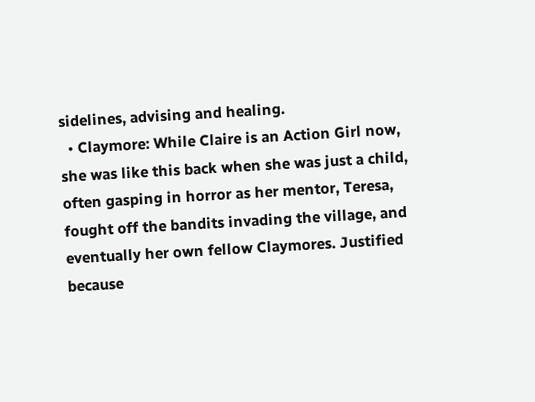sidelines, advising and healing.
  • Claymore: While Claire is an Action Girl now, she was like this back when she was just a child, often gasping in horror as her mentor, Teresa, fought off the bandits invading the village, and eventually her own fellow Claymores. Justified because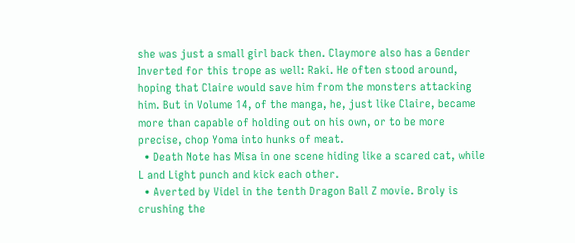she was just a small girl back then. Claymore also has a Gender Inverted for this trope as well: Raki. He often stood around, hoping that Claire would save him from the monsters attacking him. But in Volume 14, of the manga, he, just like Claire, became more than capable of holding out on his own, or to be more precise, chop Yoma into hunks of meat.
  • Death Note has Misa in one scene hiding like a scared cat, while L and Light punch and kick each other.
  • Averted by Videl in the tenth Dragon Ball Z movie. Broly is crushing the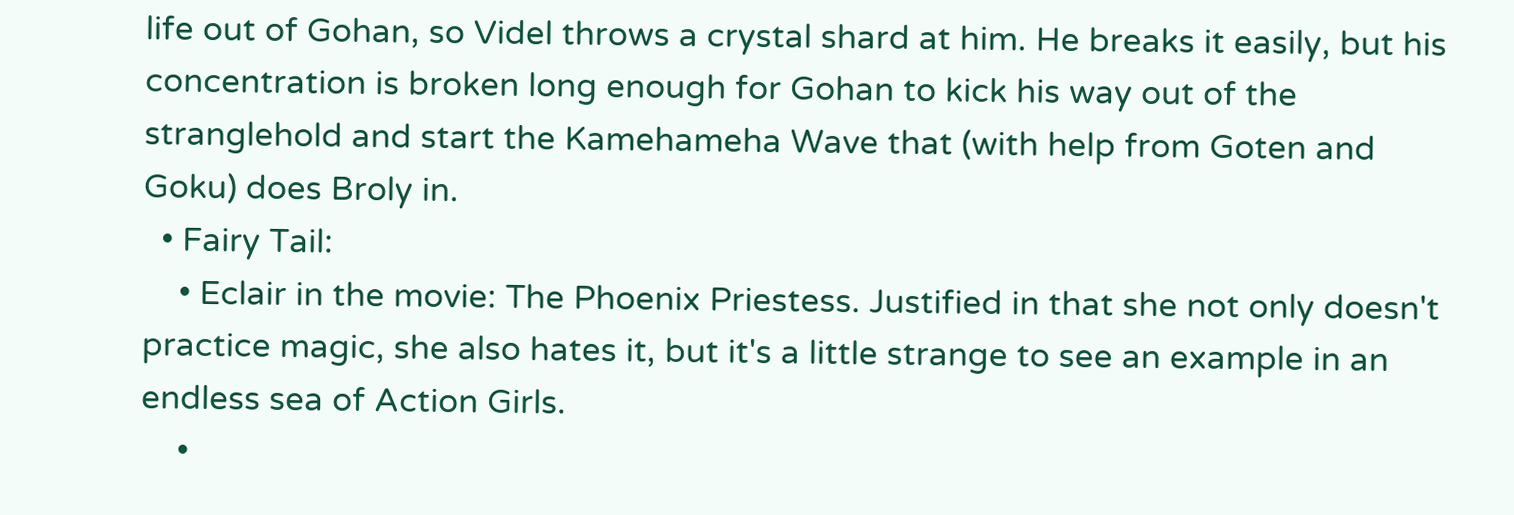life out of Gohan, so Videl throws a crystal shard at him. He breaks it easily, but his concentration is broken long enough for Gohan to kick his way out of the stranglehold and start the Kamehameha Wave that (with help from Goten and Goku) does Broly in.
  • Fairy Tail:
    • Eclair in the movie: The Phoenix Priestess. Justified in that she not only doesn't practice magic, she also hates it, but it's a little strange to see an example in an endless sea of Action Girls.
    •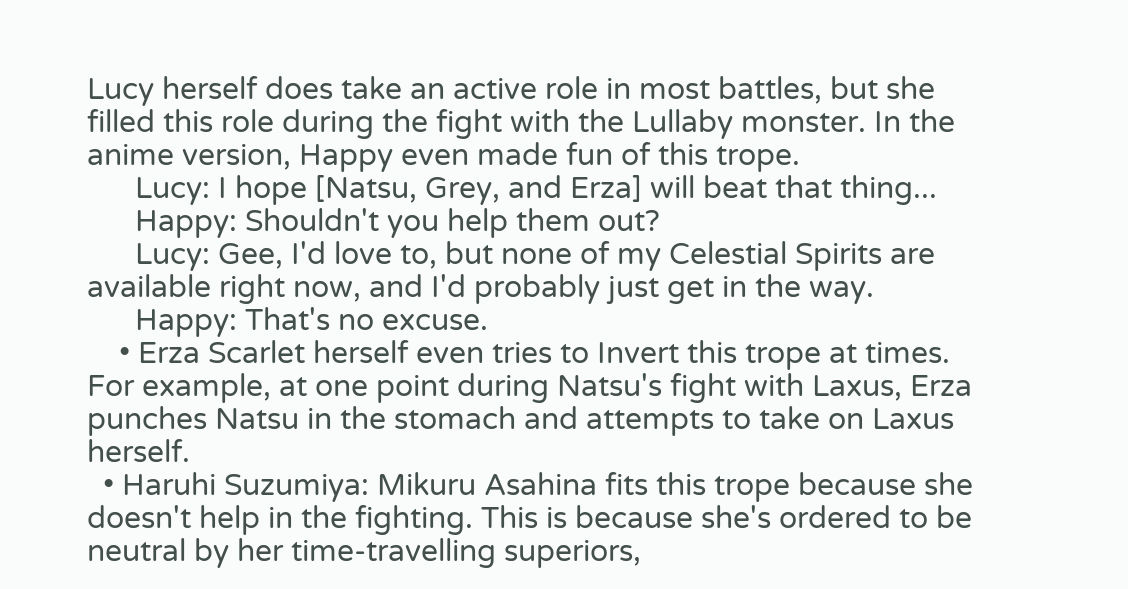Lucy herself does take an active role in most battles, but she filled this role during the fight with the Lullaby monster. In the anime version, Happy even made fun of this trope.
      Lucy: I hope [Natsu, Grey, and Erza] will beat that thing...
      Happy: Shouldn't you help them out?
      Lucy: Gee, I'd love to, but none of my Celestial Spirits are available right now, and I'd probably just get in the way.
      Happy: That's no excuse.
    • Erza Scarlet herself even tries to Invert this trope at times. For example, at one point during Natsu's fight with Laxus, Erza punches Natsu in the stomach and attempts to take on Laxus herself.
  • Haruhi Suzumiya: Mikuru Asahina fits this trope because she doesn't help in the fighting. This is because she's ordered to be neutral by her time-travelling superiors,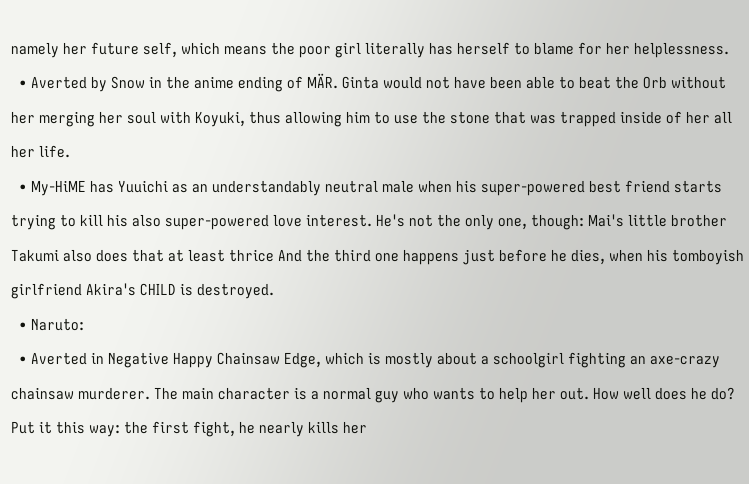namely her future self, which means the poor girl literally has herself to blame for her helplessness.
  • Averted by Snow in the anime ending of MÄR. Ginta would not have been able to beat the Orb without her merging her soul with Koyuki, thus allowing him to use the stone that was trapped inside of her all her life.
  • My-HiME has Yuuichi as an understandably neutral male when his super-powered best friend starts trying to kill his also super-powered love interest. He's not the only one, though: Mai's little brother Takumi also does that at least thrice And the third one happens just before he dies, when his tomboyish girlfriend Akira's CHILD is destroyed.
  • Naruto:
  • Averted in Negative Happy Chainsaw Edge, which is mostly about a schoolgirl fighting an axe-crazy chainsaw murderer. The main character is a normal guy who wants to help her out. How well does he do? Put it this way: the first fight, he nearly kills her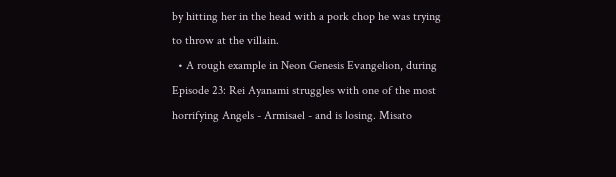by hitting her in the head with a pork chop he was trying to throw at the villain.
  • A rough example in Neon Genesis Evangelion, during Episode 23: Rei Ayanami struggles with one of the most horrifying Angels - Armisael - and is losing. Misato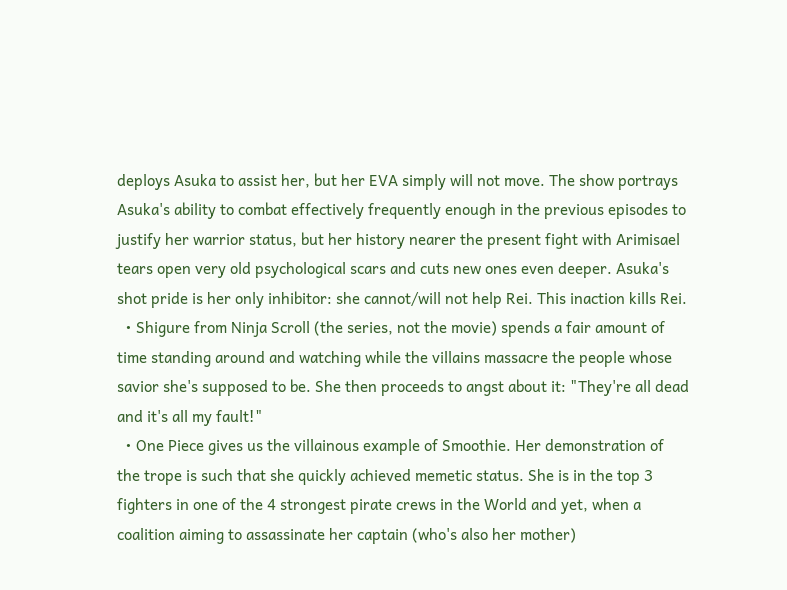deploys Asuka to assist her, but her EVA simply will not move. The show portrays Asuka's ability to combat effectively frequently enough in the previous episodes to justify her warrior status, but her history nearer the present fight with Arimisael tears open very old psychological scars and cuts new ones even deeper. Asuka's shot pride is her only inhibitor: she cannot/will not help Rei. This inaction kills Rei.
  • Shigure from Ninja Scroll (the series, not the movie) spends a fair amount of time standing around and watching while the villains massacre the people whose savior she's supposed to be. She then proceeds to angst about it: "They're all dead and it's all my fault!"
  • One Piece gives us the villainous example of Smoothie. Her demonstration of the trope is such that she quickly achieved memetic status. She is in the top 3 fighters in one of the 4 strongest pirate crews in the World and yet, when a coalition aiming to assassinate her captain (who's also her mother)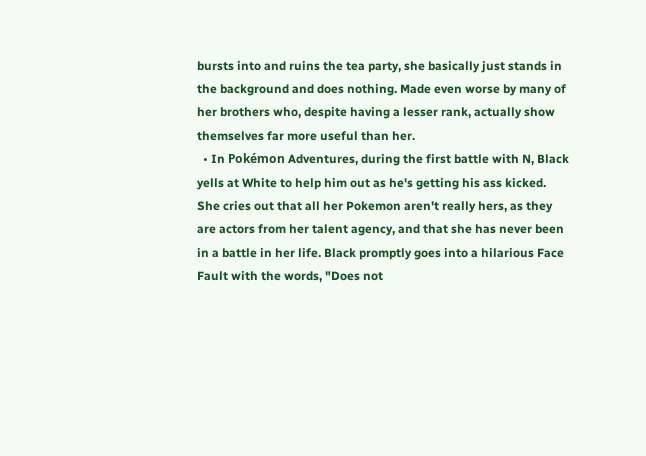bursts into and ruins the tea party, she basically just stands in the background and does nothing. Made even worse by many of her brothers who, despite having a lesser rank, actually show themselves far more useful than her.
  • In Pokémon Adventures, during the first battle with N, Black yells at White to help him out as he's getting his ass kicked. She cries out that all her Pokemon aren't really hers, as they are actors from her talent agency, and that she has never been in a battle in her life. Black promptly goes into a hilarious Face Fault with the words, "Does not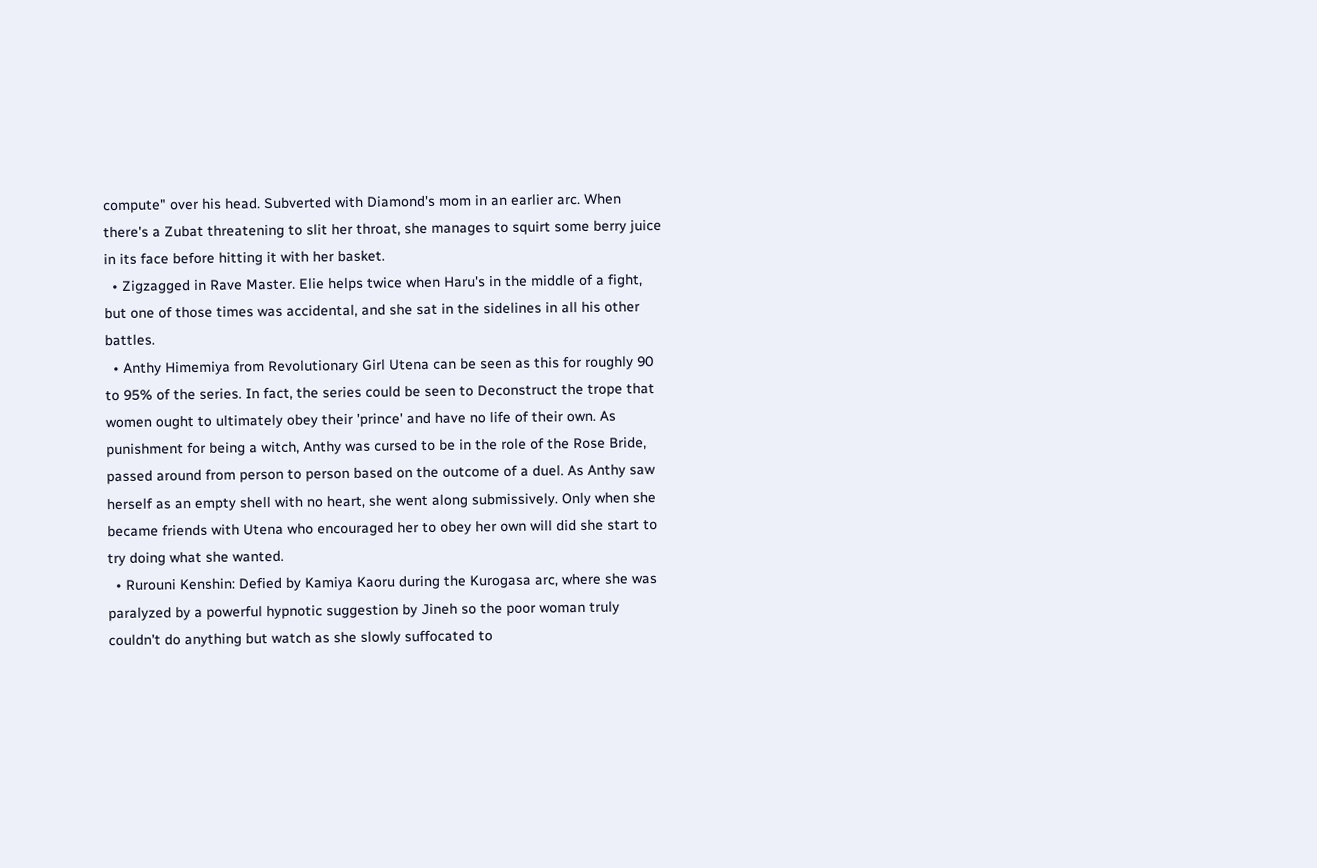compute" over his head. Subverted with Diamond's mom in an earlier arc. When there's a Zubat threatening to slit her throat, she manages to squirt some berry juice in its face before hitting it with her basket.
  • Zigzagged in Rave Master. Elie helps twice when Haru's in the middle of a fight, but one of those times was accidental, and she sat in the sidelines in all his other battles.
  • Anthy Himemiya from Revolutionary Girl Utena can be seen as this for roughly 90 to 95% of the series. In fact, the series could be seen to Deconstruct the trope that women ought to ultimately obey their 'prince' and have no life of their own. As punishment for being a witch, Anthy was cursed to be in the role of the Rose Bride, passed around from person to person based on the outcome of a duel. As Anthy saw herself as an empty shell with no heart, she went along submissively. Only when she became friends with Utena who encouraged her to obey her own will did she start to try doing what she wanted.
  • Rurouni Kenshin: Defied by Kamiya Kaoru during the Kurogasa arc, where she was paralyzed by a powerful hypnotic suggestion by Jineh so the poor woman truly couldn't do anything but watch as she slowly suffocated to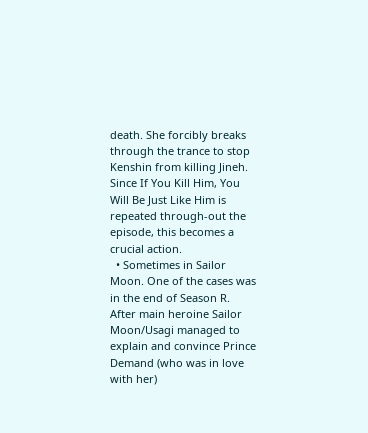death. She forcibly breaks through the trance to stop Kenshin from killing Jineh. Since If You Kill Him, You Will Be Just Like Him is repeated through-out the episode, this becomes a crucial action.
  • Sometimes in Sailor Moon. One of the cases was in the end of Season R. After main heroine Sailor Moon/Usagi managed to explain and convince Prince Demand (who was in love with her)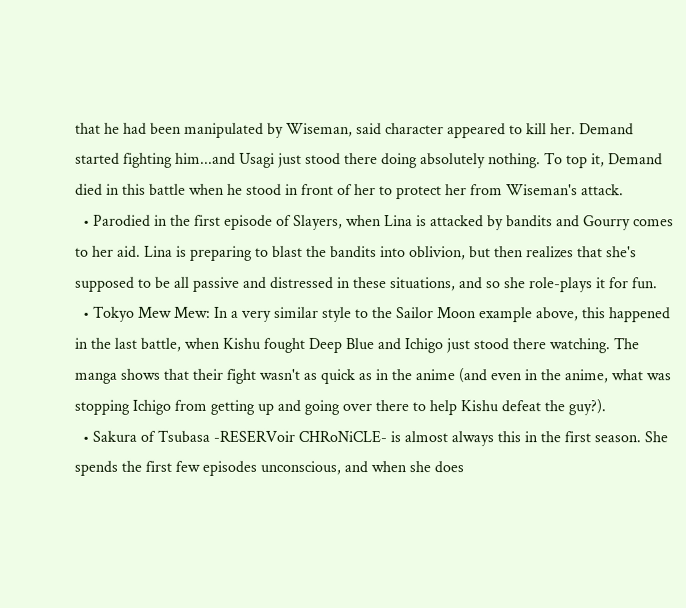that he had been manipulated by Wiseman, said character appeared to kill her. Demand started fighting him...and Usagi just stood there doing absolutely nothing. To top it, Demand died in this battle when he stood in front of her to protect her from Wiseman's attack.
  • Parodied in the first episode of Slayers, when Lina is attacked by bandits and Gourry comes to her aid. Lina is preparing to blast the bandits into oblivion, but then realizes that she's supposed to be all passive and distressed in these situations, and so she role-plays it for fun.
  • Tokyo Mew Mew: In a very similar style to the Sailor Moon example above, this happened in the last battle, when Kishu fought Deep Blue and Ichigo just stood there watching. The manga shows that their fight wasn't as quick as in the anime (and even in the anime, what was stopping Ichigo from getting up and going over there to help Kishu defeat the guy?).
  • Sakura of Tsubasa -RESERVoir CHRoNiCLE- is almost always this in the first season. She spends the first few episodes unconscious, and when she does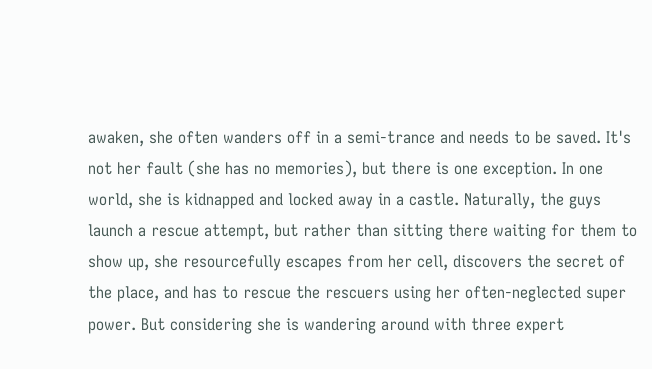awaken, she often wanders off in a semi-trance and needs to be saved. It's not her fault (she has no memories), but there is one exception. In one world, she is kidnapped and locked away in a castle. Naturally, the guys launch a rescue attempt, but rather than sitting there waiting for them to show up, she resourcefully escapes from her cell, discovers the secret of the place, and has to rescue the rescuers using her often-neglected super power. But considering she is wandering around with three expert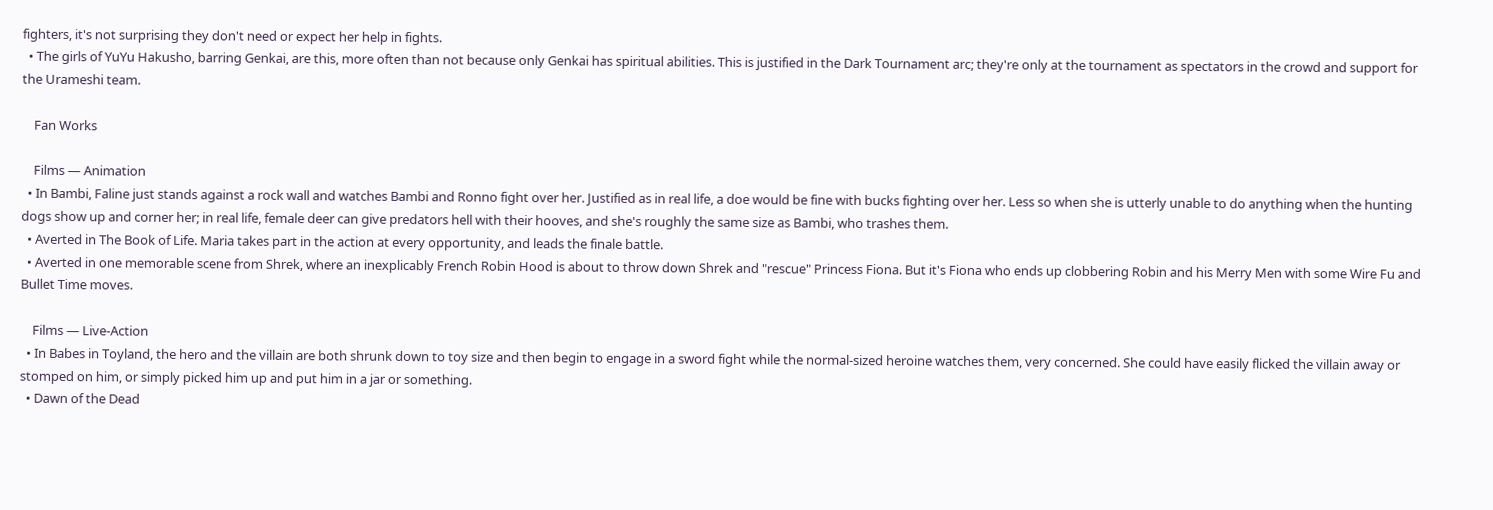fighters, it's not surprising they don't need or expect her help in fights.
  • The girls of YuYu Hakusho, barring Genkai, are this, more often than not because only Genkai has spiritual abilities. This is justified in the Dark Tournament arc; they're only at the tournament as spectators in the crowd and support for the Urameshi team.

    Fan Works

    Films — Animation
  • In Bambi, Faline just stands against a rock wall and watches Bambi and Ronno fight over her. Justified as in real life, a doe would be fine with bucks fighting over her. Less so when she is utterly unable to do anything when the hunting dogs show up and corner her; in real life, female deer can give predators hell with their hooves, and she's roughly the same size as Bambi, who trashes them.
  • Averted in The Book of Life. Maria takes part in the action at every opportunity, and leads the finale battle.
  • Averted in one memorable scene from Shrek, where an inexplicably French Robin Hood is about to throw down Shrek and "rescue" Princess Fiona. But it's Fiona who ends up clobbering Robin and his Merry Men with some Wire Fu and Bullet Time moves.

    Films — Live-Action
  • In Babes in Toyland, the hero and the villain are both shrunk down to toy size and then begin to engage in a sword fight while the normal-sized heroine watches them, very concerned. She could have easily flicked the villain away or stomped on him, or simply picked him up and put him in a jar or something.
  • Dawn of the Dead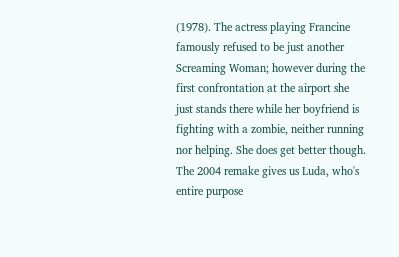(1978). The actress playing Francine famously refused to be just another Screaming Woman; however during the first confrontation at the airport she just stands there while her boyfriend is fighting with a zombie, neither running nor helping. She does get better though. The 2004 remake gives us Luda, who's entire purpose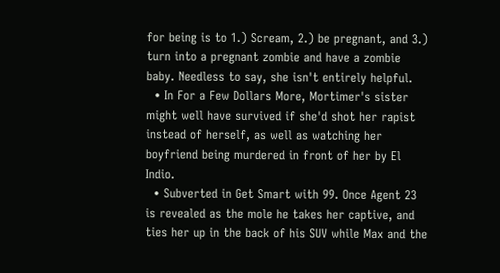for being is to 1.) Scream, 2.) be pregnant, and 3.) turn into a pregnant zombie and have a zombie baby. Needless to say, she isn't entirely helpful.
  • In For a Few Dollars More, Mortimer's sister might well have survived if she'd shot her rapist instead of herself, as well as watching her boyfriend being murdered in front of her by El Indio.
  • Subverted in Get Smart with 99. Once Agent 23 is revealed as the mole he takes her captive, and ties her up in the back of his SUV while Max and the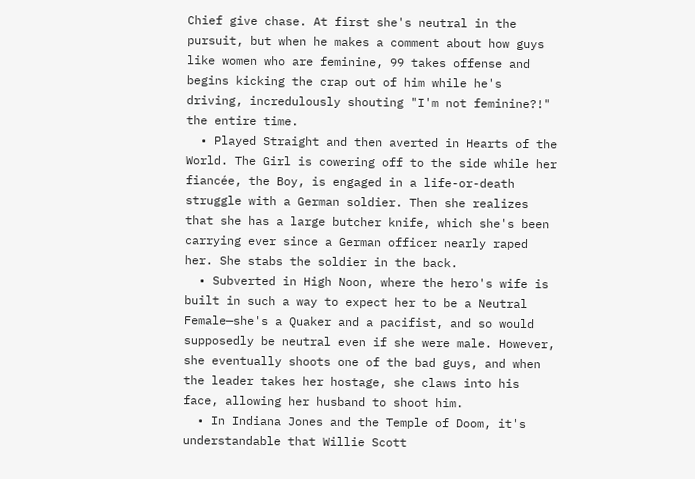Chief give chase. At first she's neutral in the pursuit, but when he makes a comment about how guys like women who are feminine, 99 takes offense and begins kicking the crap out of him while he's driving, incredulously shouting "I'm not feminine?!" the entire time.
  • Played Straight and then averted in Hearts of the World. The Girl is cowering off to the side while her fiancée, the Boy, is engaged in a life-or-death struggle with a German soldier. Then she realizes that she has a large butcher knife, which she's been carrying ever since a German officer nearly raped her. She stabs the soldier in the back.
  • Subverted in High Noon, where the hero's wife is built in such a way to expect her to be a Neutral Female—she's a Quaker and a pacifist, and so would supposedly be neutral even if she were male. However, she eventually shoots one of the bad guys, and when the leader takes her hostage, she claws into his face, allowing her husband to shoot him.
  • In Indiana Jones and the Temple of Doom, it's understandable that Willie Scott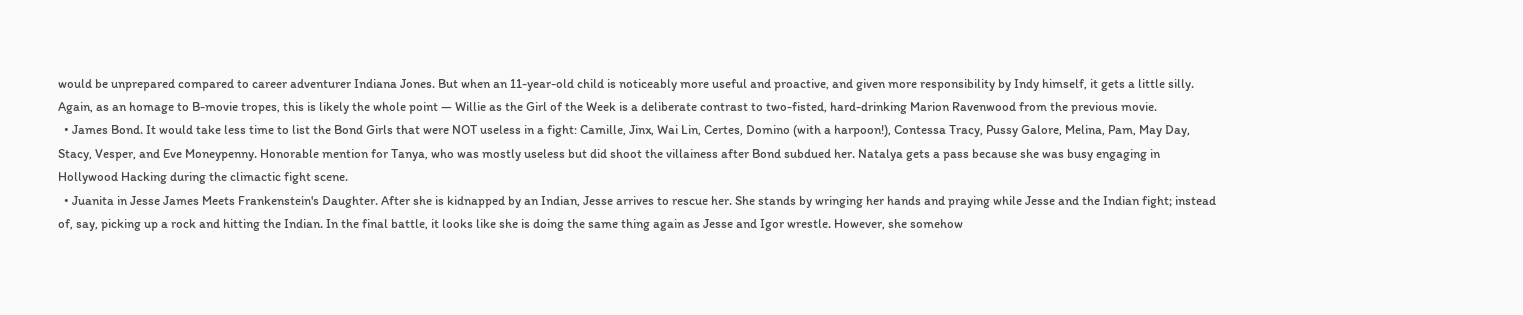would be unprepared compared to career adventurer Indiana Jones. But when an 11-year-old child is noticeably more useful and proactive, and given more responsibility by Indy himself, it gets a little silly. Again, as an homage to B-movie tropes, this is likely the whole point — Willie as the Girl of the Week is a deliberate contrast to two-fisted, hard-drinking Marion Ravenwood from the previous movie.
  • James Bond. It would take less time to list the Bond Girls that were NOT useless in a fight: Camille, Jinx, Wai Lin, Certes, Domino (with a harpoon!), Contessa Tracy, Pussy Galore, Melina, Pam, May Day, Stacy, Vesper, and Eve Moneypenny. Honorable mention for Tanya, who was mostly useless but did shoot the villainess after Bond subdued her. Natalya gets a pass because she was busy engaging in Hollywood Hacking during the climactic fight scene.
  • Juanita in Jesse James Meets Frankenstein's Daughter. After she is kidnapped by an Indian, Jesse arrives to rescue her. She stands by wringing her hands and praying while Jesse and the Indian fight; instead of, say, picking up a rock and hitting the Indian. In the final battle, it looks like she is doing the same thing again as Jesse and Igor wrestle. However, she somehow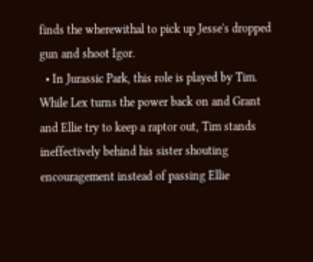finds the wherewithal to pick up Jesse's dropped gun and shoot Igor.
  • In Jurassic Park, this role is played by Tim. While Lex turns the power back on and Grant and Ellie try to keep a raptor out, Tim stands ineffectively behind his sister shouting encouragement instead of passing Ellie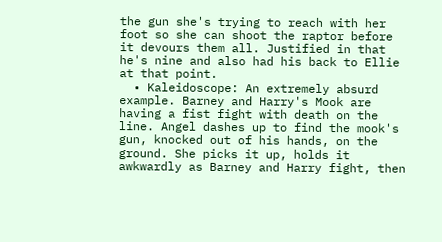the gun she's trying to reach with her foot so she can shoot the raptor before it devours them all. Justified in that he's nine and also had his back to Ellie at that point.
  • Kaleidoscope: An extremely absurd example. Barney and Harry's Mook are having a fist fight with death on the line. Angel dashes up to find the mook's gun, knocked out of his hands, on the ground. She picks it up, holds it awkwardly as Barney and Harry fight, then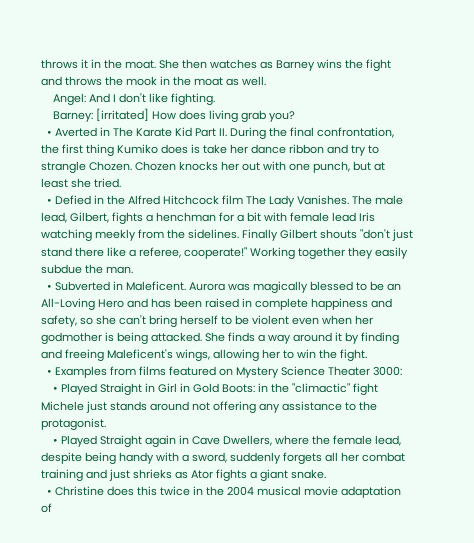throws it in the moat. She then watches as Barney wins the fight and throws the mook in the moat as well.
    Angel: And I don't like fighting.
    Barney: [irritated] How does living grab you?
  • Averted in The Karate Kid Part II. During the final confrontation, the first thing Kumiko does is take her dance ribbon and try to strangle Chozen. Chozen knocks her out with one punch, but at least she tried.
  • Defied in the Alfred Hitchcock film The Lady Vanishes. The male lead, Gilbert, fights a henchman for a bit with female lead Iris watching meekly from the sidelines. Finally Gilbert shouts "don't just stand there like a referee, cooperate!" Working together they easily subdue the man.
  • Subverted in Maleficent. Aurora was magically blessed to be an All-Loving Hero and has been raised in complete happiness and safety, so she can't bring herself to be violent even when her godmother is being attacked. She finds a way around it by finding and freeing Maleficent's wings, allowing her to win the fight.
  • Examples from films featured on Mystery Science Theater 3000:
    • Played Straight in Girl in Gold Boots: in the "climactic" fight Michele just stands around not offering any assistance to the protagonist.
    • Played Straight again in Cave Dwellers, where the female lead, despite being handy with a sword, suddenly forgets all her combat training and just shrieks as Ator fights a giant snake.
  • Christine does this twice in the 2004 musical movie adaptation of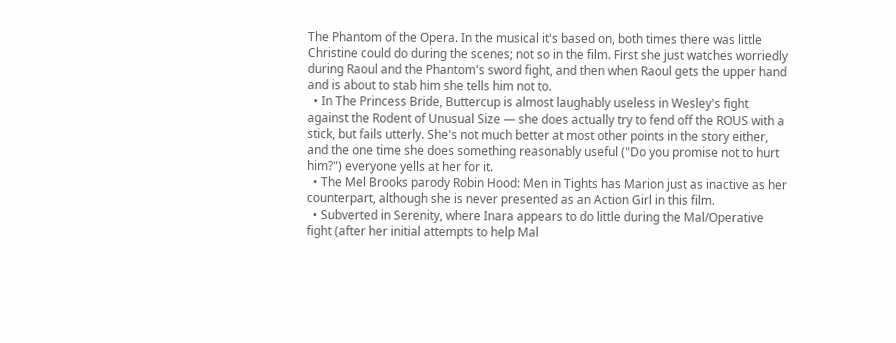The Phantom of the Opera. In the musical it's based on, both times there was little Christine could do during the scenes; not so in the film. First she just watches worriedly during Raoul and the Phantom's sword fight, and then when Raoul gets the upper hand and is about to stab him she tells him not to.
  • In The Princess Bride, Buttercup is almost laughably useless in Wesley's fight against the Rodent of Unusual Size — she does actually try to fend off the ROUS with a stick, but fails utterly. She's not much better at most other points in the story either, and the one time she does something reasonably useful ("Do you promise not to hurt him?") everyone yells at her for it.
  • The Mel Brooks parody Robin Hood: Men in Tights has Marion just as inactive as her counterpart, although she is never presented as an Action Girl in this film.
  • Subverted in Serenity, where Inara appears to do little during the Mal/Operative fight (after her initial attempts to help Mal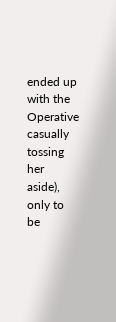ended up with the Operative casually tossing her aside), only to be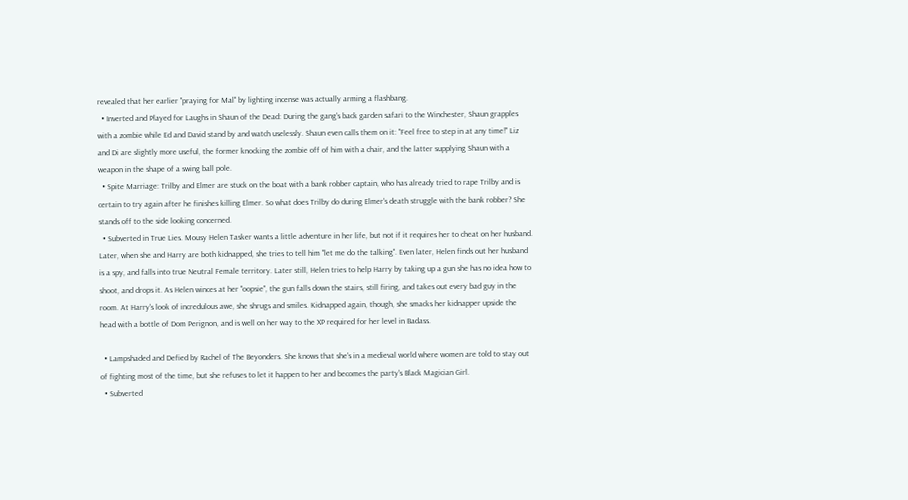revealed that her earlier "praying for Mal" by lighting incense was actually arming a flashbang.
  • Inverted and Played for Laughs in Shaun of the Dead: During the gang's back garden safari to the Winchester, Shaun grapples with a zombie while Ed and David stand by and watch uselessly. Shaun even calls them on it: "Feel free to step in at any time!" Liz and Di are slightly more useful, the former knocking the zombie off of him with a chair, and the latter supplying Shaun with a weapon in the shape of a swing ball pole.
  • Spite Marriage: Trilby and Elmer are stuck on the boat with a bank robber captain, who has already tried to rape Trilby and is certain to try again after he finishes killing Elmer. So what does Trilby do during Elmer's death struggle with the bank robber? She stands off to the side looking concerned.
  • Subverted in True Lies. Mousy Helen Tasker wants a little adventure in her life, but not if it requires her to cheat on her husband. Later, when she and Harry are both kidnapped, she tries to tell him "let me do the talking". Even later, Helen finds out her husband is a spy, and falls into true Neutral Female territory. Later still, Helen tries to help Harry by taking up a gun she has no idea how to shoot, and drops it. As Helen winces at her "oopsie", the gun falls down the stairs, still firing, and takes out every bad guy in the room. At Harry's look of incredulous awe, she shrugs and smiles. Kidnapped again, though, she smacks her kidnapper upside the head with a bottle of Dom Perignon, and is well on her way to the XP required for her level in Badass.

  • Lampshaded and Defied by Rachel of The Beyonders. She knows that she's in a medieval world where women are told to stay out of fighting most of the time, but she refuses to let it happen to her and becomes the party's Black Magician Girl.
  • Subverted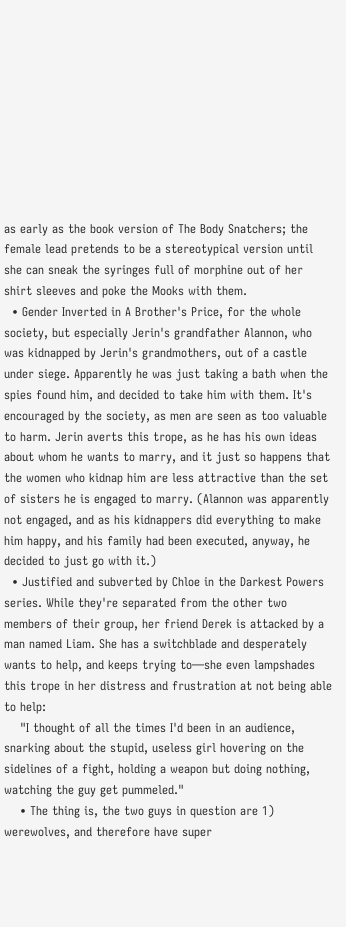as early as the book version of The Body Snatchers; the female lead pretends to be a stereotypical version until she can sneak the syringes full of morphine out of her shirt sleeves and poke the Mooks with them.
  • Gender Inverted in A Brother's Price, for the whole society, but especially Jerin's grandfather Alannon, who was kidnapped by Jerin's grandmothers, out of a castle under siege. Apparently he was just taking a bath when the spies found him, and decided to take him with them. It's encouraged by the society, as men are seen as too valuable to harm. Jerin averts this trope, as he has his own ideas about whom he wants to marry, and it just so happens that the women who kidnap him are less attractive than the set of sisters he is engaged to marry. (Alannon was apparently not engaged, and as his kidnappers did everything to make him happy, and his family had been executed, anyway, he decided to just go with it.)
  • Justified and subverted by Chloe in the Darkest Powers series. While they're separated from the other two members of their group, her friend Derek is attacked by a man named Liam. She has a switchblade and desperately wants to help, and keeps trying to—she even lampshades this trope in her distress and frustration at not being able to help:
    "I thought of all the times I'd been in an audience, snarking about the stupid, useless girl hovering on the sidelines of a fight, holding a weapon but doing nothing, watching the guy get pummeled."
    • The thing is, the two guys in question are 1) werewolves, and therefore have super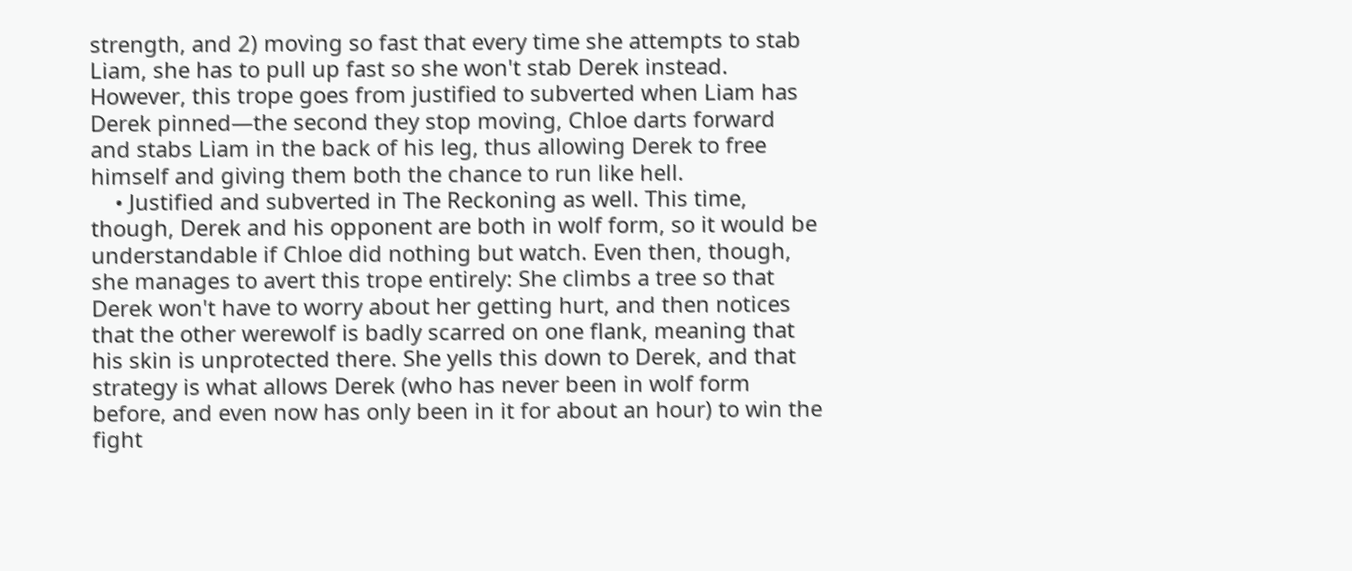strength, and 2) moving so fast that every time she attempts to stab Liam, she has to pull up fast so she won't stab Derek instead. However, this trope goes from justified to subverted when Liam has Derek pinned—the second they stop moving, Chloe darts forward and stabs Liam in the back of his leg, thus allowing Derek to free himself and giving them both the chance to run like hell.
    • Justified and subverted in The Reckoning as well. This time, though, Derek and his opponent are both in wolf form, so it would be understandable if Chloe did nothing but watch. Even then, though, she manages to avert this trope entirely: She climbs a tree so that Derek won't have to worry about her getting hurt, and then notices that the other werewolf is badly scarred on one flank, meaning that his skin is unprotected there. She yells this down to Derek, and that strategy is what allows Derek (who has never been in wolf form before, and even now has only been in it for about an hour) to win the fight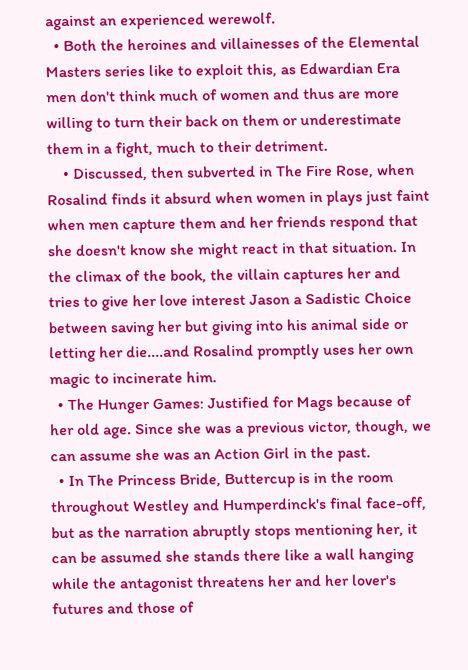against an experienced werewolf.
  • Both the heroines and villainesses of the Elemental Masters series like to exploit this, as Edwardian Era men don't think much of women and thus are more willing to turn their back on them or underestimate them in a fight, much to their detriment.
    • Discussed, then subverted in The Fire Rose, when Rosalind finds it absurd when women in plays just faint when men capture them and her friends respond that she doesn't know she might react in that situation. In the climax of the book, the villain captures her and tries to give her love interest Jason a Sadistic Choice between saving her but giving into his animal side or letting her die....and Rosalind promptly uses her own magic to incinerate him.
  • The Hunger Games: Justified for Mags because of her old age. Since she was a previous victor, though, we can assume she was an Action Girl in the past.
  • In The Princess Bride, Buttercup is in the room throughout Westley and Humperdinck's final face-off, but as the narration abruptly stops mentioning her, it can be assumed she stands there like a wall hanging while the antagonist threatens her and her lover's futures and those of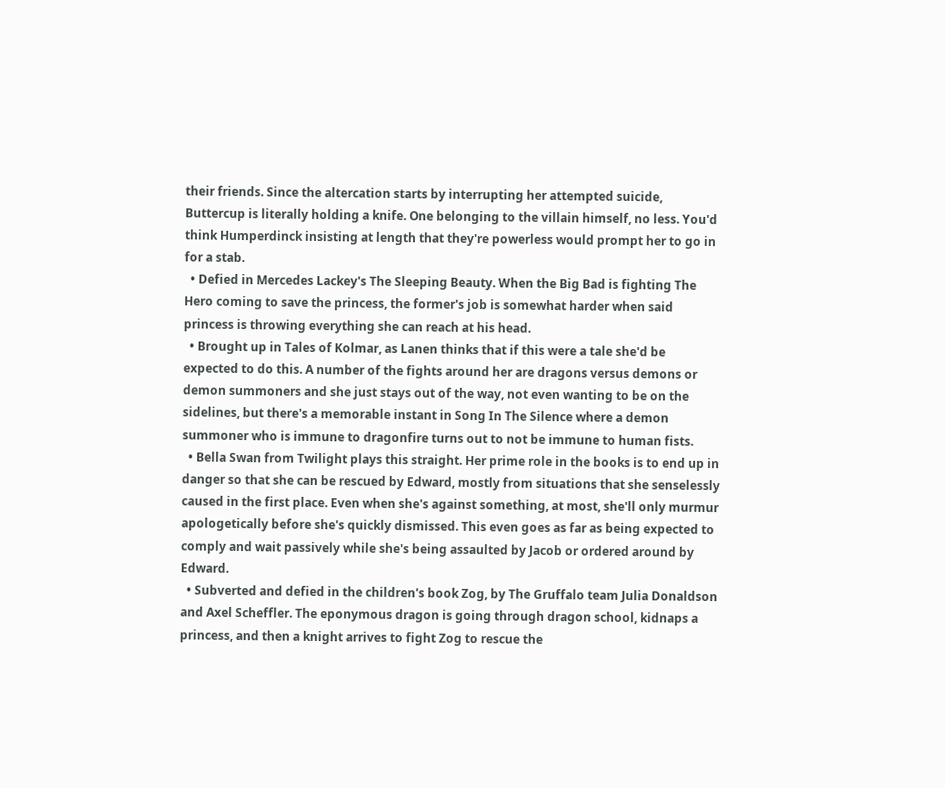their friends. Since the altercation starts by interrupting her attempted suicide, Buttercup is literally holding a knife. One belonging to the villain himself, no less. You'd think Humperdinck insisting at length that they're powerless would prompt her to go in for a stab.
  • Defied in Mercedes Lackey's The Sleeping Beauty. When the Big Bad is fighting The Hero coming to save the princess, the former's job is somewhat harder when said princess is throwing everything she can reach at his head.
  • Brought up in Tales of Kolmar, as Lanen thinks that if this were a tale she'd be expected to do this. A number of the fights around her are dragons versus demons or demon summoners and she just stays out of the way, not even wanting to be on the sidelines, but there's a memorable instant in Song In The Silence where a demon summoner who is immune to dragonfire turns out to not be immune to human fists.
  • Bella Swan from Twilight plays this straight. Her prime role in the books is to end up in danger so that she can be rescued by Edward, mostly from situations that she senselessly caused in the first place. Even when she's against something, at most, she'll only murmur apologetically before she's quickly dismissed. This even goes as far as being expected to comply and wait passively while she's being assaulted by Jacob or ordered around by Edward.
  • Subverted and defied in the children's book Zog, by The Gruffalo team Julia Donaldson and Axel Scheffler. The eponymous dragon is going through dragon school, kidnaps a princess, and then a knight arrives to fight Zog to rescue the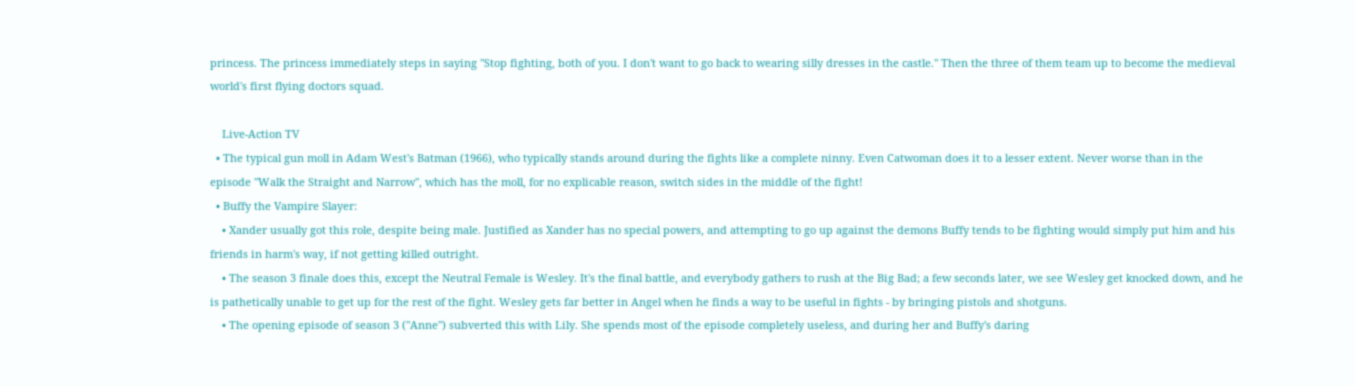princess. The princess immediately steps in saying "Stop fighting, both of you. I don't want to go back to wearing silly dresses in the castle." Then the three of them team up to become the medieval world's first flying doctors squad.

    Live-Action TV
  • The typical gun moll in Adam West's Batman (1966), who typically stands around during the fights like a complete ninny. Even Catwoman does it to a lesser extent. Never worse than in the episode "Walk the Straight and Narrow", which has the moll, for no explicable reason, switch sides in the middle of the fight!
  • Buffy the Vampire Slayer:
    • Xander usually got this role, despite being male. Justified as Xander has no special powers, and attempting to go up against the demons Buffy tends to be fighting would simply put him and his friends in harm's way, if not getting killed outright.
    • The season 3 finale does this, except the Neutral Female is Wesley. It's the final battle, and everybody gathers to rush at the Big Bad; a few seconds later, we see Wesley get knocked down, and he is pathetically unable to get up for the rest of the fight. Wesley gets far better in Angel when he finds a way to be useful in fights - by bringing pistols and shotguns.
    • The opening episode of season 3 ("Anne") subverted this with Lily. She spends most of the episode completely useless, and during her and Buffy's daring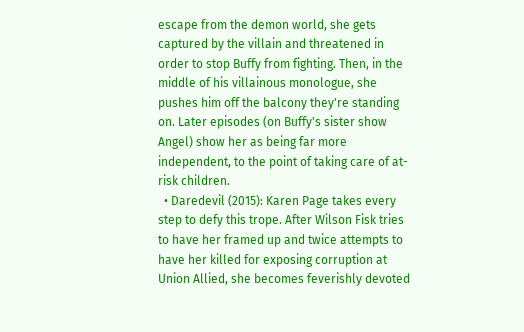escape from the demon world, she gets captured by the villain and threatened in order to stop Buffy from fighting. Then, in the middle of his villainous monologue, she pushes him off the balcony they're standing on. Later episodes (on Buffy's sister show Angel) show her as being far more independent, to the point of taking care of at-risk children.
  • Daredevil (2015): Karen Page takes every step to defy this trope. After Wilson Fisk tries to have her framed up and twice attempts to have her killed for exposing corruption at Union Allied, she becomes feverishly devoted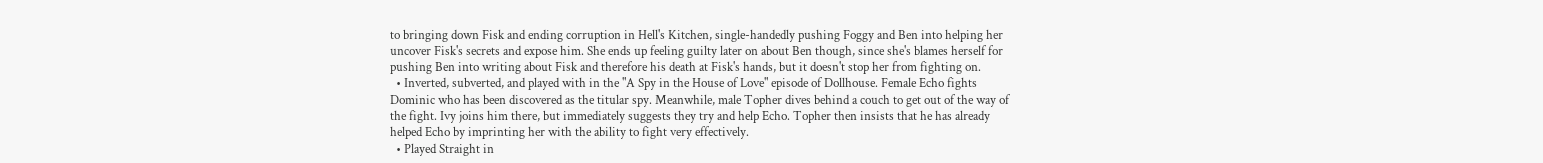to bringing down Fisk and ending corruption in Hell's Kitchen, single-handedly pushing Foggy and Ben into helping her uncover Fisk's secrets and expose him. She ends up feeling guilty later on about Ben though, since she's blames herself for pushing Ben into writing about Fisk and therefore his death at Fisk's hands, but it doesn't stop her from fighting on.
  • Inverted, subverted, and played with in the "A Spy in the House of Love" episode of Dollhouse. Female Echo fights Dominic who has been discovered as the titular spy. Meanwhile, male Topher dives behind a couch to get out of the way of the fight. Ivy joins him there, but immediately suggests they try and help Echo. Topher then insists that he has already helped Echo by imprinting her with the ability to fight very effectively.
  • Played Straight in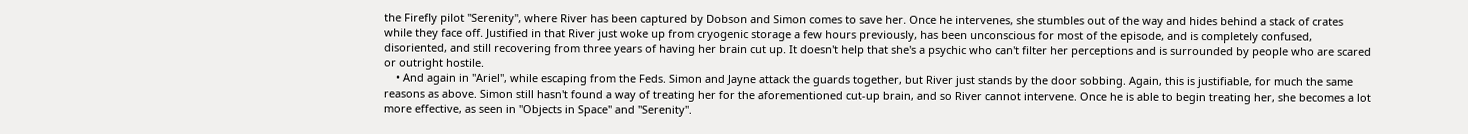the Firefly pilot "Serenity", where River has been captured by Dobson and Simon comes to save her. Once he intervenes, she stumbles out of the way and hides behind a stack of crates while they face off. Justified in that River just woke up from cryogenic storage a few hours previously, has been unconscious for most of the episode, and is completely confused, disoriented, and still recovering from three years of having her brain cut up. It doesn't help that she's a psychic who can't filter her perceptions and is surrounded by people who are scared or outright hostile.
    • And again in "Ariel", while escaping from the Feds. Simon and Jayne attack the guards together, but River just stands by the door sobbing. Again, this is justifiable, for much the same reasons as above. Simon still hasn't found a way of treating her for the aforementioned cut-up brain, and so River cannot intervene. Once he is able to begin treating her, she becomes a lot more effective, as seen in "Objects in Space" and "Serenity".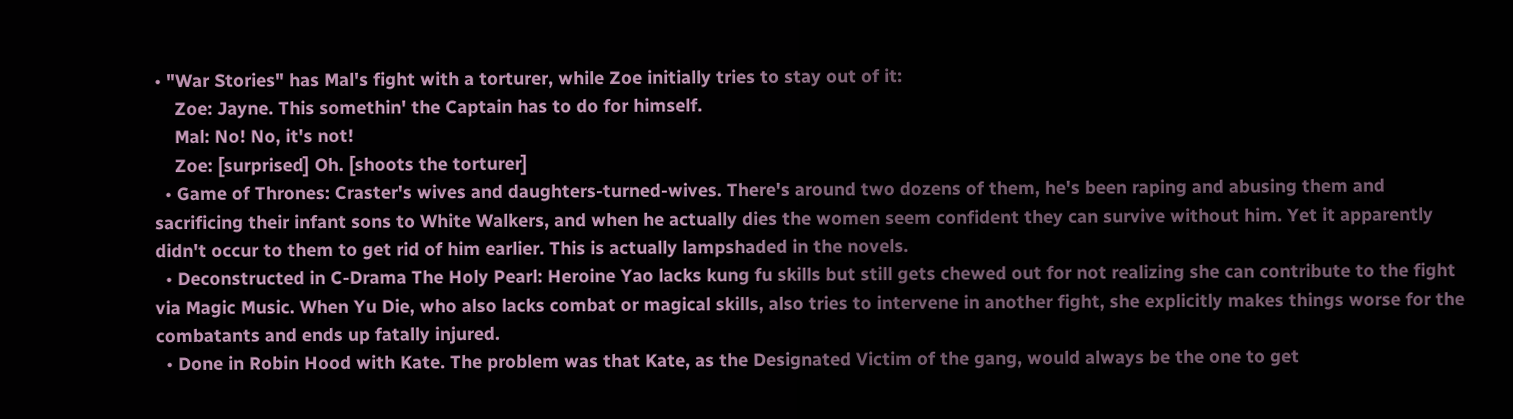• "War Stories" has Mal's fight with a torturer, while Zoe initially tries to stay out of it:
    Zoe: Jayne. This somethin' the Captain has to do for himself.
    Mal: No! No, it's not!
    Zoe: [surprised] Oh. [shoots the torturer]
  • Game of Thrones: Craster's wives and daughters-turned-wives. There's around two dozens of them, he's been raping and abusing them and sacrificing their infant sons to White Walkers, and when he actually dies the women seem confident they can survive without him. Yet it apparently didn't occur to them to get rid of him earlier. This is actually lampshaded in the novels.
  • Deconstructed in C-Drama The Holy Pearl: Heroine Yao lacks kung fu skills but still gets chewed out for not realizing she can contribute to the fight via Magic Music. When Yu Die, who also lacks combat or magical skills, also tries to intervene in another fight, she explicitly makes things worse for the combatants and ends up fatally injured.
  • Done in Robin Hood with Kate. The problem was that Kate, as the Designated Victim of the gang, would always be the one to get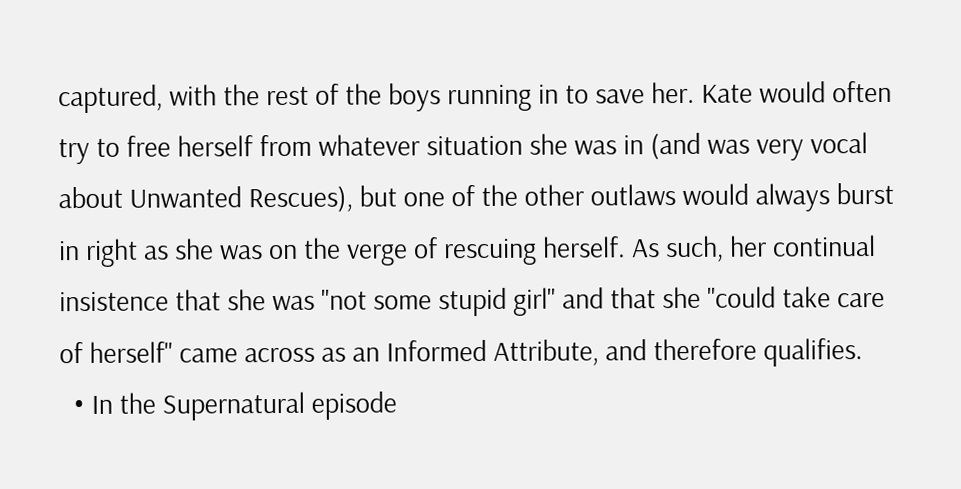captured, with the rest of the boys running in to save her. Kate would often try to free herself from whatever situation she was in (and was very vocal about Unwanted Rescues), but one of the other outlaws would always burst in right as she was on the verge of rescuing herself. As such, her continual insistence that she was "not some stupid girl" and that she "could take care of herself" came across as an Informed Attribute, and therefore qualifies.
  • In the Supernatural episode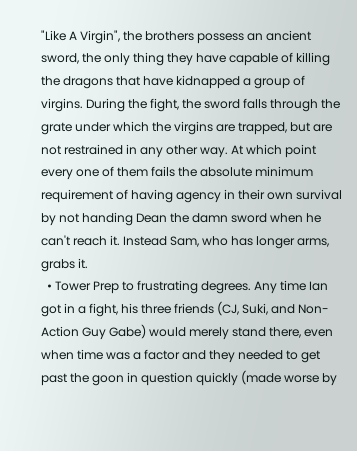"Like A Virgin", the brothers possess an ancient sword, the only thing they have capable of killing the dragons that have kidnapped a group of virgins. During the fight, the sword falls through the grate under which the virgins are trapped, but are not restrained in any other way. At which point every one of them fails the absolute minimum requirement of having agency in their own survival by not handing Dean the damn sword when he can't reach it. Instead Sam, who has longer arms, grabs it.
  • Tower Prep to frustrating degrees. Any time Ian got in a fight, his three friends (CJ, Suki, and Non-Action Guy Gabe) would merely stand there, even when time was a factor and they needed to get past the goon in question quickly (made worse by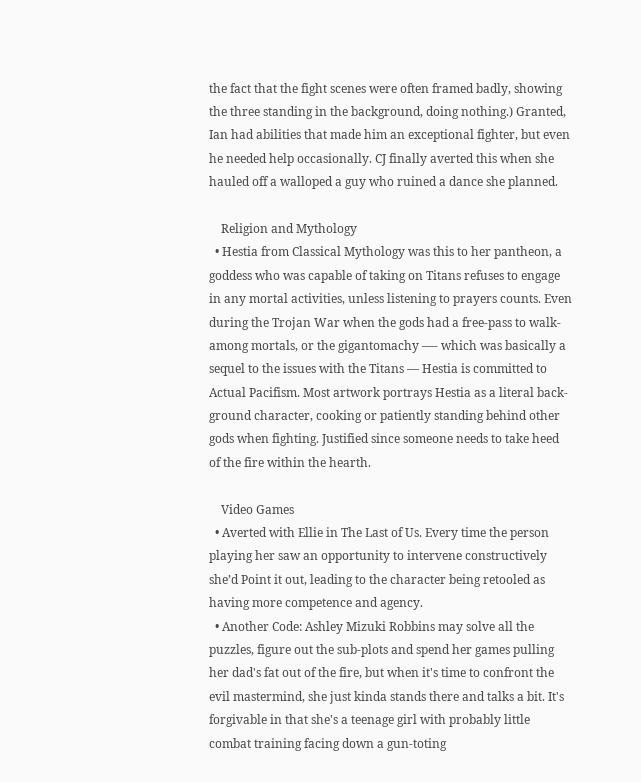the fact that the fight scenes were often framed badly, showing the three standing in the background, doing nothing.) Granted, Ian had abilities that made him an exceptional fighter, but even he needed help occasionally. CJ finally averted this when she hauled off a walloped a guy who ruined a dance she planned.

    Religion and Mythology
  • Hestia from Classical Mythology was this to her pantheon, a goddess who was capable of taking on Titans refuses to engage in any mortal activities, unless listening to prayers counts. Even during the Trojan War when the gods had a free-pass to walk-among mortals, or the gigantomachy —- which was basically a sequel to the issues with the Titans — Hestia is committed to Actual Pacifism. Most artwork portrays Hestia as a literal back-ground character, cooking or patiently standing behind other gods when fighting. Justified since someone needs to take heed of the fire within the hearth.

    Video Games
  • Averted with Ellie in The Last of Us. Every time the person playing her saw an opportunity to intervene constructively she’d Point it out, leading to the character being retooled as having more competence and agency.
  • Another Code: Ashley Mizuki Robbins may solve all the puzzles, figure out the sub-plots and spend her games pulling her dad's fat out of the fire, but when it's time to confront the evil mastermind, she just kinda stands there and talks a bit. It's forgivable in that she's a teenage girl with probably little combat training facing down a gun-toting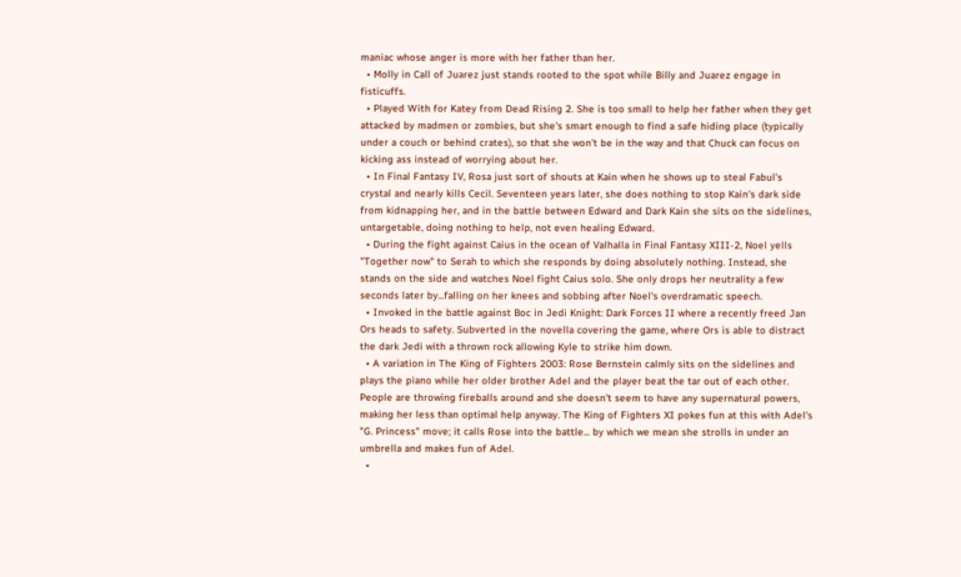maniac whose anger is more with her father than her.
  • Molly in Call of Juarez just stands rooted to the spot while Billy and Juarez engage in fisticuffs.
  • Played With for Katey from Dead Rising 2. She is too small to help her father when they get attacked by madmen or zombies, but she's smart enough to find a safe hiding place (typically under a couch or behind crates), so that she won't be in the way and that Chuck can focus on kicking ass instead of worrying about her.
  • In Final Fantasy IV, Rosa just sort of shouts at Kain when he shows up to steal Fabul's crystal and nearly kills Cecil. Seventeen years later, she does nothing to stop Kain's dark side from kidnapping her, and in the battle between Edward and Dark Kain she sits on the sidelines, untargetable, doing nothing to help, not even healing Edward.
  • During the fight against Caius in the ocean of Valhalla in Final Fantasy XIII-2, Noel yells "Together now" to Serah to which she responds by doing absolutely nothing. Instead, she stands on the side and watches Noel fight Caius solo. She only drops her neutrality a few seconds later by...falling on her knees and sobbing after Noel's overdramatic speech.
  • Invoked in the battle against Boc in Jedi Knight: Dark Forces II where a recently freed Jan Ors heads to safety. Subverted in the novella covering the game, where Ors is able to distract the dark Jedi with a thrown rock allowing Kyle to strike him down.
  • A variation in The King of Fighters 2003: Rose Bernstein calmly sits on the sidelines and plays the piano while her older brother Adel and the player beat the tar out of each other. People are throwing fireballs around and she doesn't seem to have any supernatural powers, making her less than optimal help anyway. The King of Fighters XI pokes fun at this with Adel's "G. Princess" move; it calls Rose into the battle... by which we mean she strolls in under an umbrella and makes fun of Adel.
  •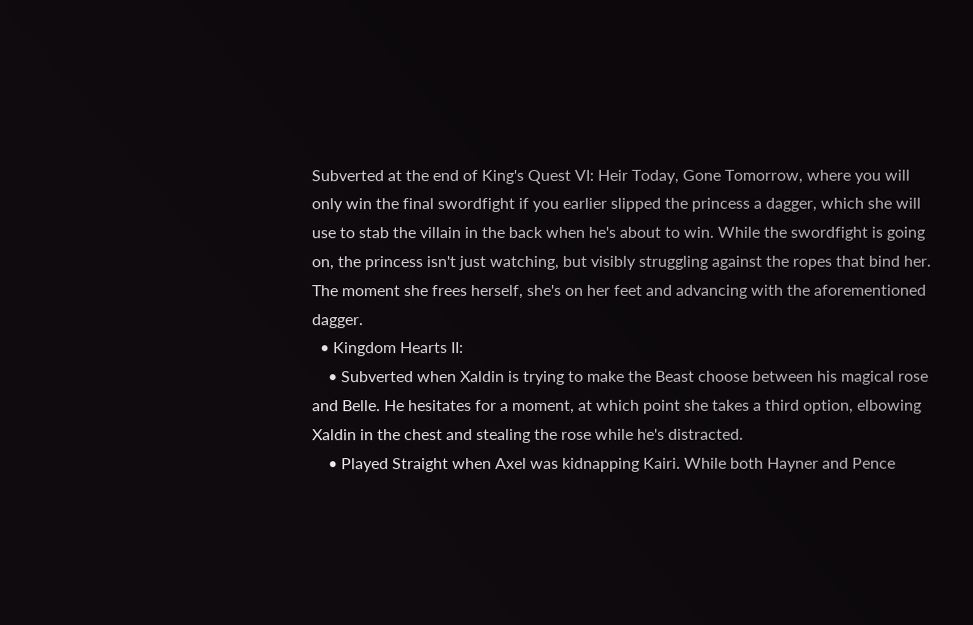Subverted at the end of King's Quest VI: Heir Today, Gone Tomorrow, where you will only win the final swordfight if you earlier slipped the princess a dagger, which she will use to stab the villain in the back when he's about to win. While the swordfight is going on, the princess isn't just watching, but visibly struggling against the ropes that bind her. The moment she frees herself, she's on her feet and advancing with the aforementioned dagger.
  • Kingdom Hearts II:
    • Subverted when Xaldin is trying to make the Beast choose between his magical rose and Belle. He hesitates for a moment, at which point she takes a third option, elbowing Xaldin in the chest and stealing the rose while he's distracted.
    • Played Straight when Axel was kidnapping Kairi. While both Hayner and Pence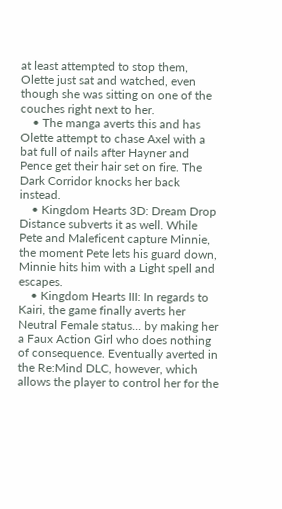at least attempted to stop them, Olette just sat and watched, even though she was sitting on one of the couches right next to her.
    • The manga averts this and has Olette attempt to chase Axel with a bat full of nails after Hayner and Pence get their hair set on fire. The Dark Corridor knocks her back instead.
    • Kingdom Hearts 3D: Dream Drop Distance subverts it as well. While Pete and Maleficent capture Minnie, the moment Pete lets his guard down, Minnie hits him with a Light spell and escapes.
    • Kingdom Hearts III: In regards to Kairi, the game finally averts her Neutral Female status... by making her a Faux Action Girl who does nothing of consequence. Eventually averted in the Re:Mind DLC, however, which allows the player to control her for the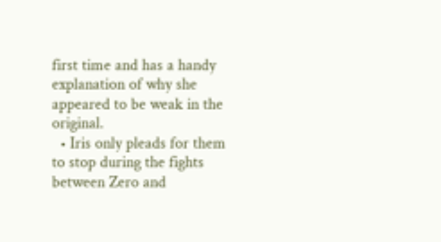first time and has a handy explanation of why she appeared to be weak in the original.
  • Iris only pleads for them to stop during the fights between Zero and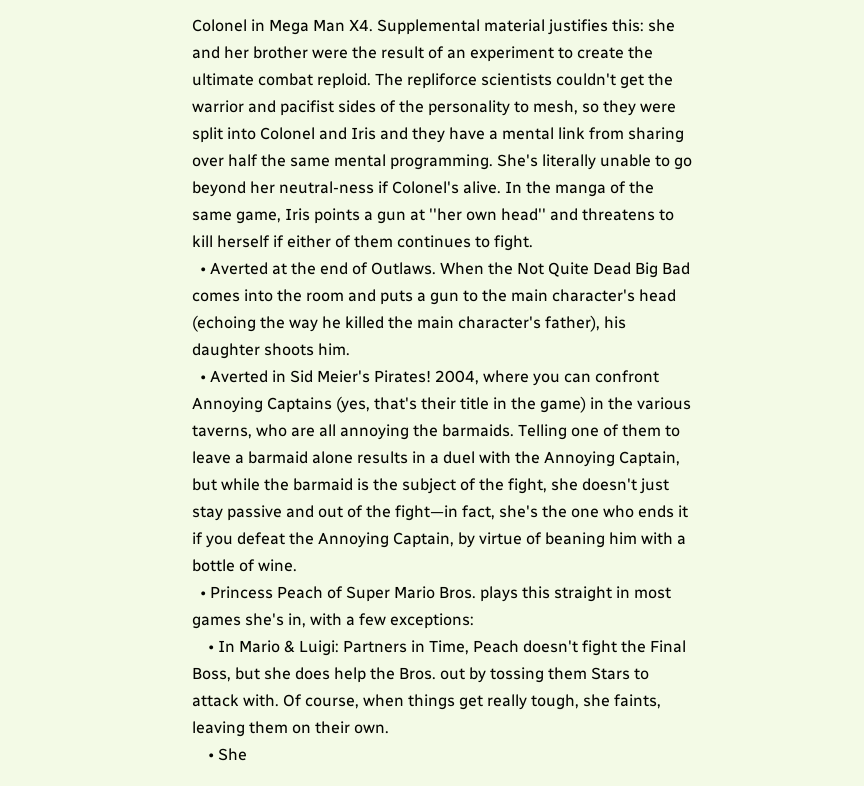Colonel in Mega Man X4. Supplemental material justifies this: she and her brother were the result of an experiment to create the ultimate combat reploid. The repliforce scientists couldn't get the warrior and pacifist sides of the personality to mesh, so they were split into Colonel and Iris and they have a mental link from sharing over half the same mental programming. She's literally unable to go beyond her neutral-ness if Colonel's alive. In the manga of the same game, Iris points a gun at ''her own head'' and threatens to kill herself if either of them continues to fight.
  • Averted at the end of Outlaws. When the Not Quite Dead Big Bad comes into the room and puts a gun to the main character's head (echoing the way he killed the main character's father), his daughter shoots him.
  • Averted in Sid Meier's Pirates! 2004, where you can confront Annoying Captains (yes, that's their title in the game) in the various taverns, who are all annoying the barmaids. Telling one of them to leave a barmaid alone results in a duel with the Annoying Captain, but while the barmaid is the subject of the fight, she doesn't just stay passive and out of the fight—in fact, she's the one who ends it if you defeat the Annoying Captain, by virtue of beaning him with a bottle of wine.
  • Princess Peach of Super Mario Bros. plays this straight in most games she's in, with a few exceptions:
    • In Mario & Luigi: Partners in Time, Peach doesn't fight the Final Boss, but she does help the Bros. out by tossing them Stars to attack with. Of course, when things get really tough, she faints, leaving them on their own.
    • She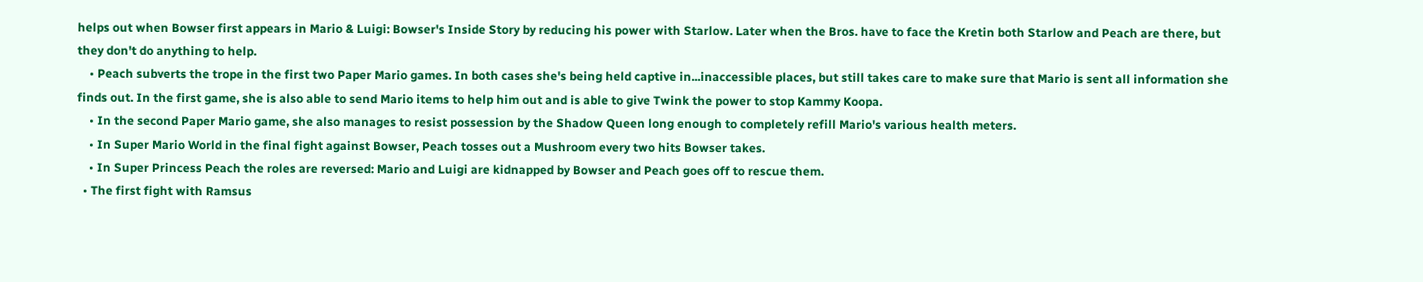helps out when Bowser first appears in Mario & Luigi: Bowser's Inside Story by reducing his power with Starlow. Later when the Bros. have to face the Kretin both Starlow and Peach are there, but they don't do anything to help.
    • Peach subverts the trope in the first two Paper Mario games. In both cases she's being held captive in...inaccessible places, but still takes care to make sure that Mario is sent all information she finds out. In the first game, she is also able to send Mario items to help him out and is able to give Twink the power to stop Kammy Koopa.
    • In the second Paper Mario game, she also manages to resist possession by the Shadow Queen long enough to completely refill Mario's various health meters.
    • In Super Mario World in the final fight against Bowser, Peach tosses out a Mushroom every two hits Bowser takes.
    • In Super Princess Peach the roles are reversed: Mario and Luigi are kidnapped by Bowser and Peach goes off to rescue them.
  • The first fight with Ramsus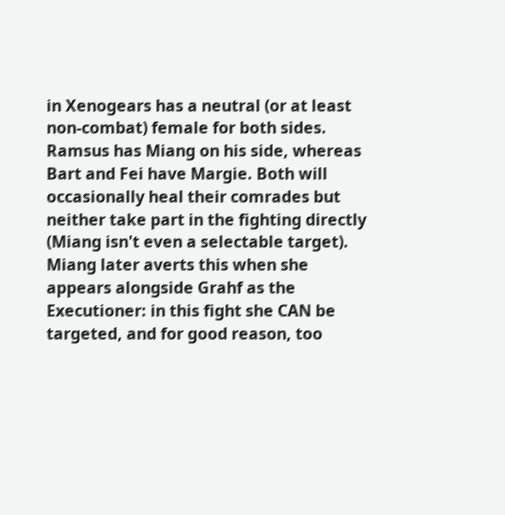in Xenogears has a neutral (or at least non-combat) female for both sides. Ramsus has Miang on his side, whereas Bart and Fei have Margie. Both will occasionally heal their comrades but neither take part in the fighting directly (Miang isn't even a selectable target). Miang later averts this when she appears alongside Grahf as the Executioner: in this fight she CAN be targeted, and for good reason, too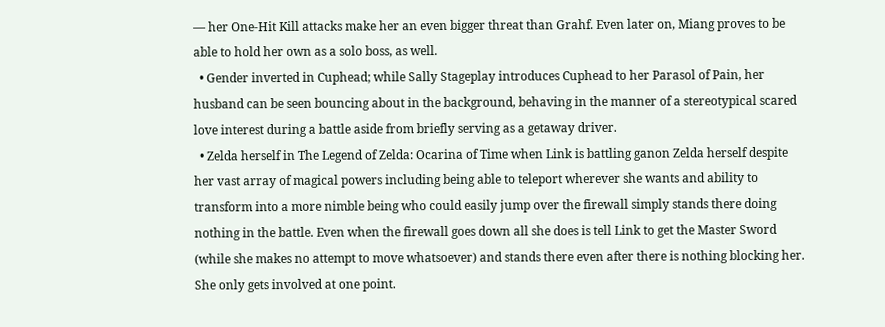— her One-Hit Kill attacks make her an even bigger threat than Grahf. Even later on, Miang proves to be able to hold her own as a solo boss, as well.
  • Gender inverted in Cuphead; while Sally Stageplay introduces Cuphead to her Parasol of Pain, her husband can be seen bouncing about in the background, behaving in the manner of a stereotypical scared love interest during a battle aside from briefly serving as a getaway driver.
  • Zelda herself in The Legend of Zelda: Ocarina of Time when Link is battling ganon Zelda herself despite her vast array of magical powers including being able to teleport wherever she wants and ability to transform into a more nimble being who could easily jump over the firewall simply stands there doing nothing in the battle. Even when the firewall goes down all she does is tell Link to get the Master Sword (while she makes no attempt to move whatsoever) and stands there even after there is nothing blocking her. She only gets involved at one point.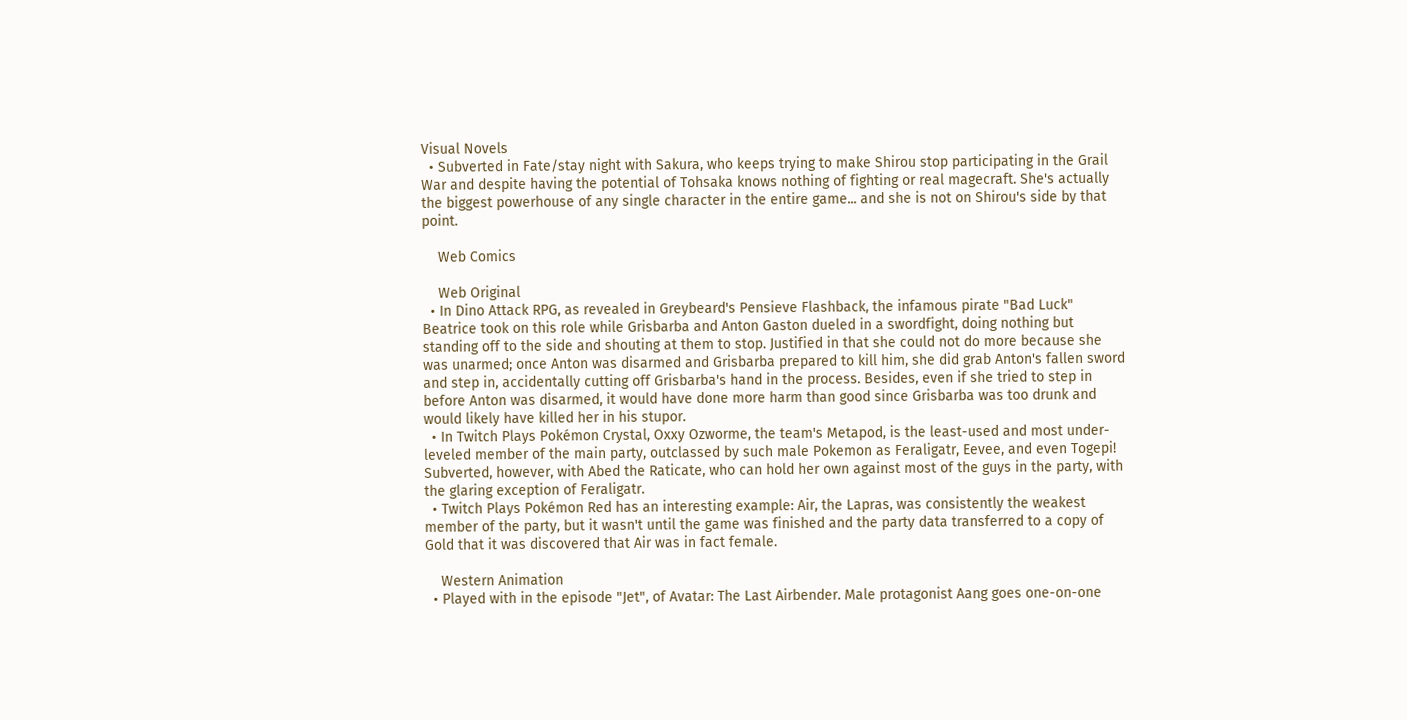Visual Novels
  • Subverted in Fate/stay night with Sakura, who keeps trying to make Shirou stop participating in the Grail War and despite having the potential of Tohsaka knows nothing of fighting or real magecraft. She's actually the biggest powerhouse of any single character in the entire game... and she is not on Shirou's side by that point.

    Web Comics

    Web Original
  • In Dino Attack RPG, as revealed in Greybeard's Pensieve Flashback, the infamous pirate "Bad Luck" Beatrice took on this role while Grisbarba and Anton Gaston dueled in a swordfight, doing nothing but standing off to the side and shouting at them to stop. Justified in that she could not do more because she was unarmed; once Anton was disarmed and Grisbarba prepared to kill him, she did grab Anton's fallen sword and step in, accidentally cutting off Grisbarba's hand in the process. Besides, even if she tried to step in before Anton was disarmed, it would have done more harm than good since Grisbarba was too drunk and would likely have killed her in his stupor.
  • In Twitch Plays Pokémon Crystal, Oxxy Ozworme, the team's Metapod, is the least-used and most under-leveled member of the main party, outclassed by such male Pokemon as Feraligatr, Eevee, and even Togepi! Subverted, however, with Abed the Raticate, who can hold her own against most of the guys in the party, with the glaring exception of Feraligatr.
  • Twitch Plays Pokémon Red has an interesting example: Air, the Lapras, was consistently the weakest member of the party, but it wasn't until the game was finished and the party data transferred to a copy of Gold that it was discovered that Air was in fact female.

    Western Animation
  • Played with in the episode "Jet", of Avatar: The Last Airbender. Male protagonist Aang goes one-on-one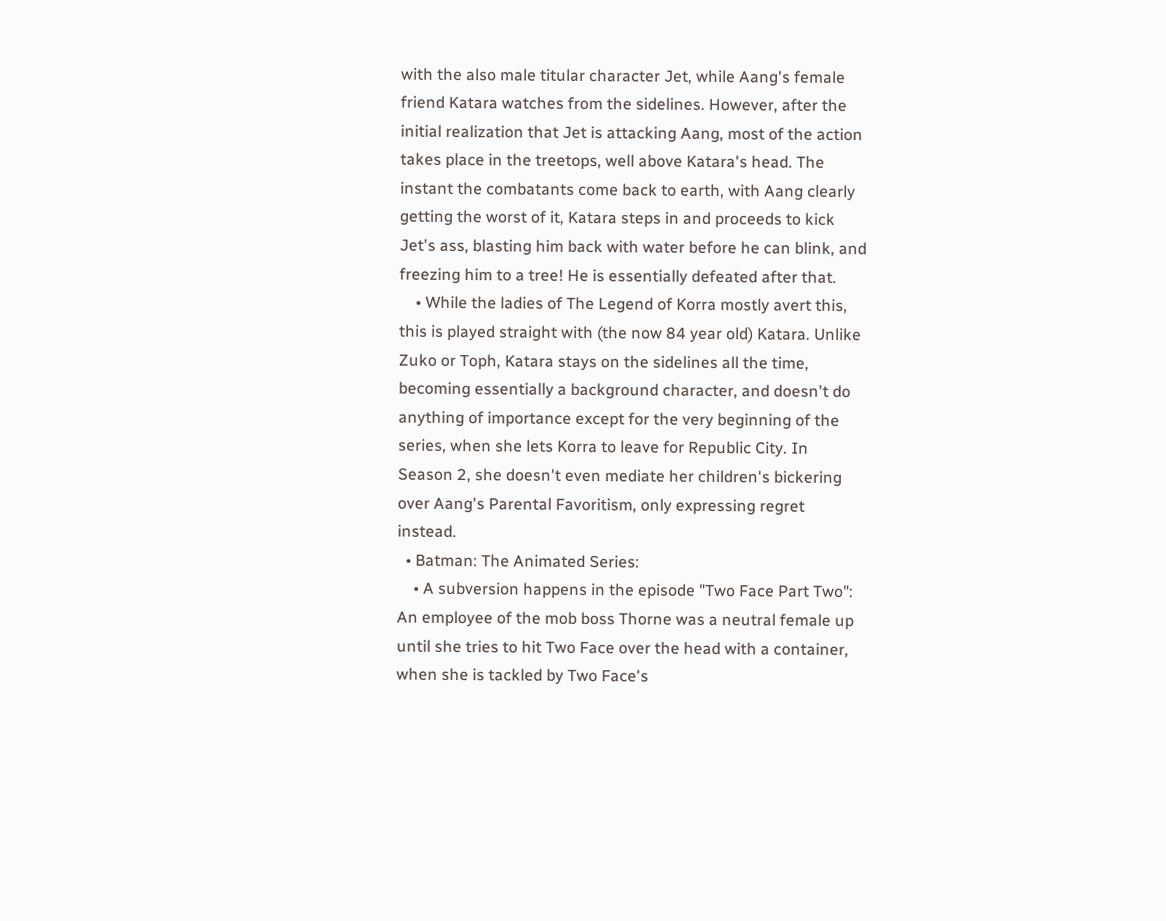with the also male titular character Jet, while Aang's female friend Katara watches from the sidelines. However, after the initial realization that Jet is attacking Aang, most of the action takes place in the treetops, well above Katara's head. The instant the combatants come back to earth, with Aang clearly getting the worst of it, Katara steps in and proceeds to kick Jet's ass, blasting him back with water before he can blink, and freezing him to a tree! He is essentially defeated after that.
    • While the ladies of The Legend of Korra mostly avert this, this is played straight with (the now 84 year old) Katara. Unlike Zuko or Toph, Katara stays on the sidelines all the time, becoming essentially a background character, and doesn't do anything of importance except for the very beginning of the series, when she lets Korra to leave for Republic City. In Season 2, she doesn't even mediate her children's bickering over Aang's Parental Favoritism, only expressing regret instead.
  • Batman: The Animated Series:
    • A subversion happens in the episode "Two Face Part Two": An employee of the mob boss Thorne was a neutral female up until she tries to hit Two Face over the head with a container, when she is tackled by Two Face's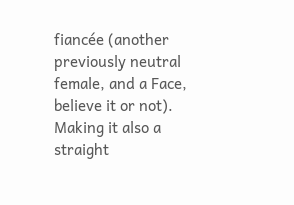fiancée (another previously neutral female, and a Face, believe it or not). Making it also a straight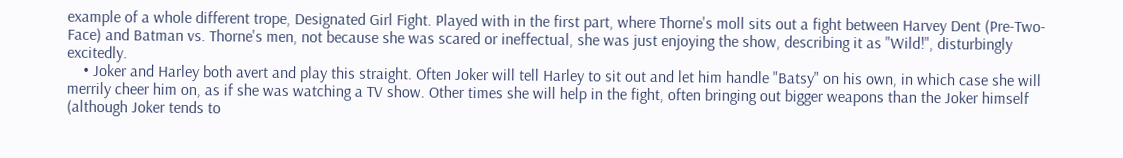example of a whole different trope, Designated Girl Fight. Played with in the first part, where Thorne's moll sits out a fight between Harvey Dent (Pre-Two-Face) and Batman vs. Thorne's men, not because she was scared or ineffectual, she was just enjoying the show, describing it as "Wild!", disturbingly excitedly.
    • Joker and Harley both avert and play this straight. Often Joker will tell Harley to sit out and let him handle "Batsy" on his own, in which case she will merrily cheer him on, as if she was watching a TV show. Other times she will help in the fight, often bringing out bigger weapons than the Joker himself (although Joker tends to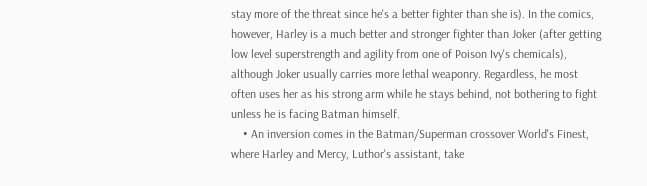stay more of the threat since he's a better fighter than she is). In the comics, however, Harley is a much better and stronger fighter than Joker (after getting low level superstrength and agility from one of Poison Ivy's chemicals), although Joker usually carries more lethal weaponry. Regardless, he most often uses her as his strong arm while he stays behind, not bothering to fight unless he is facing Batman himself.
    • An inversion comes in the Batman/Superman crossover World's Finest, where Harley and Mercy, Luthor's assistant, take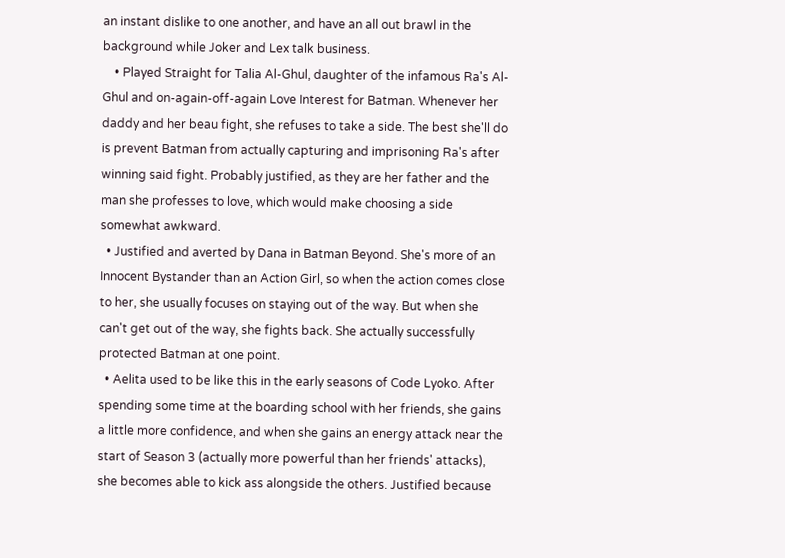an instant dislike to one another, and have an all out brawl in the background while Joker and Lex talk business.
    • Played Straight for Talia Al-Ghul, daughter of the infamous Ra's Al-Ghul and on-again-off-again Love Interest for Batman. Whenever her daddy and her beau fight, she refuses to take a side. The best she'll do is prevent Batman from actually capturing and imprisoning Ra's after winning said fight. Probably justified, as they are her father and the man she professes to love, which would make choosing a side somewhat awkward.
  • Justified and averted by Dana in Batman Beyond. She's more of an Innocent Bystander than an Action Girl, so when the action comes close to her, she usually focuses on staying out of the way. But when she can't get out of the way, she fights back. She actually successfully protected Batman at one point.
  • Aelita used to be like this in the early seasons of Code Lyoko. After spending some time at the boarding school with her friends, she gains a little more confidence, and when she gains an energy attack near the start of Season 3 (actually more powerful than her friends' attacks), she becomes able to kick ass alongside the others. Justified because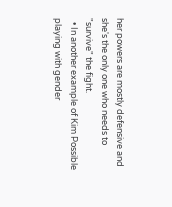her powers are mostly defensive and she's the only one who needs to "survive" the fight.
  • In another example of Kim Possible playing with gender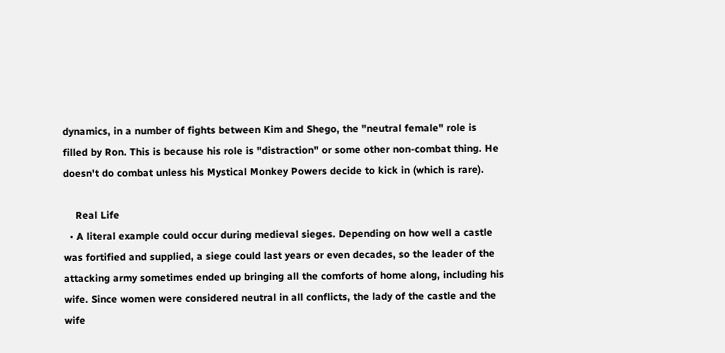dynamics, in a number of fights between Kim and Shego, the "neutral female" role is filled by Ron. This is because his role is "distraction" or some other non-combat thing. He doesn't do combat unless his Mystical Monkey Powers decide to kick in (which is rare).

    Real Life
  • A literal example could occur during medieval sieges. Depending on how well a castle was fortified and supplied, a siege could last years or even decades, so the leader of the attacking army sometimes ended up bringing all the comforts of home along, including his wife. Since women were considered neutral in all conflicts, the lady of the castle and the wife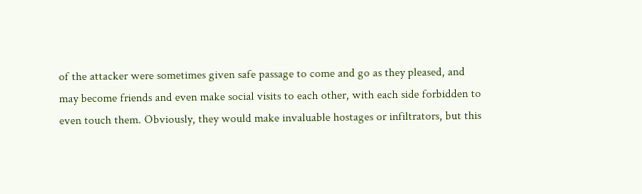of the attacker were sometimes given safe passage to come and go as they pleased, and may become friends and even make social visits to each other, with each side forbidden to even touch them. Obviously, they would make invaluable hostages or infiltrators, but this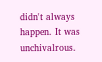didn't always happen. It was unchivalrous.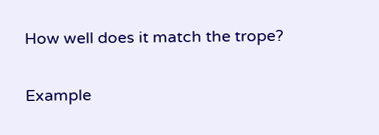How well does it match the trope?

Example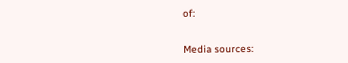of:


Media sources: